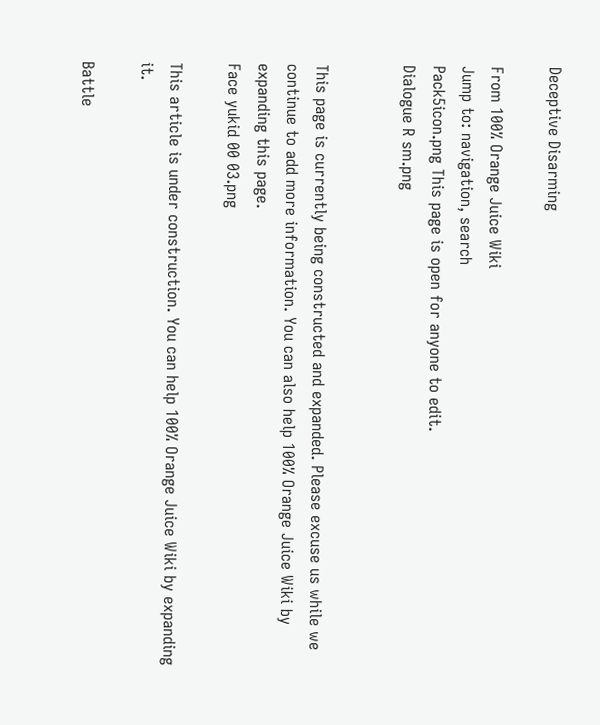Deceptive Disarming

From 100% Orange Juice Wiki
Jump to: navigation, search
Pack5icon.png This page is open for anyone to edit.
Dialogue R sm.png


This page is currently being constructed and expanded. Please excuse us while we continue to add more information. You can also help 100% Orange Juice Wiki by expanding this page.
Face yukid 00 03.png

This article is under construction. You can help 100% Orange Juice Wiki by expanding it.

Battle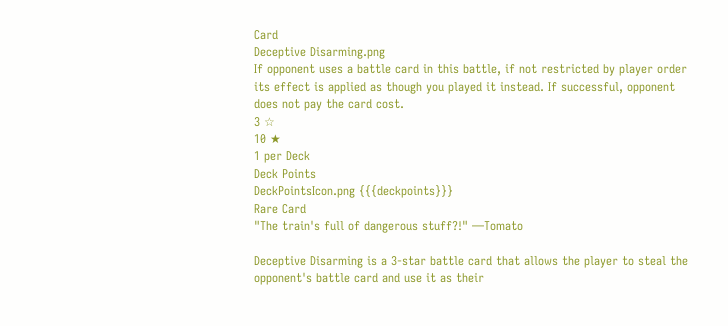Card
Deceptive Disarming.png
If opponent uses a battle card in this battle, if not restricted by player order its effect is applied as though you played it instead. If successful, opponent does not pay the card cost.
3 ☆
10 ★
1 per Deck
Deck Points
DeckPointsIcon.png {{{deckpoints}}}
Rare Card
"The train's full of dangerous stuff?!" —Tomato

Deceptive Disarming is a 3-star battle card that allows the player to steal the opponent's battle card and use it as their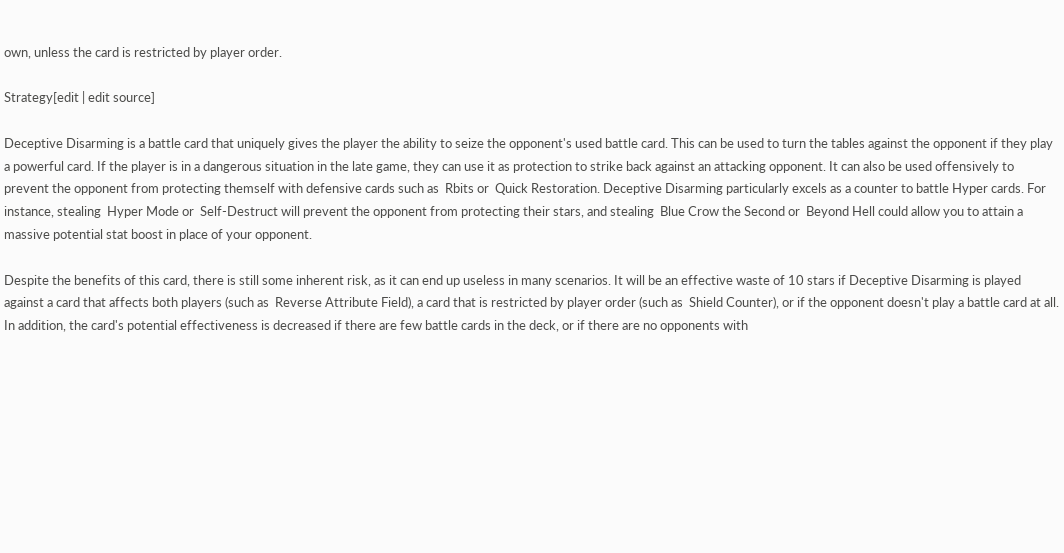own, unless the card is restricted by player order.

Strategy[edit | edit source]

Deceptive Disarming is a battle card that uniquely gives the player the ability to seize the opponent's used battle card. This can be used to turn the tables against the opponent if they play a powerful card. If the player is in a dangerous situation in the late game, they can use it as protection to strike back against an attacking opponent. It can also be used offensively to prevent the opponent from protecting themself with defensive cards such as  Rbits or  Quick Restoration. Deceptive Disarming particularly excels as a counter to battle Hyper cards. For instance, stealing  Hyper Mode or  Self-Destruct will prevent the opponent from protecting their stars, and stealing  Blue Crow the Second or  Beyond Hell could allow you to attain a massive potential stat boost in place of your opponent.

Despite the benefits of this card, there is still some inherent risk, as it can end up useless in many scenarios. It will be an effective waste of 10 stars if Deceptive Disarming is played against a card that affects both players (such as  Reverse Attribute Field), a card that is restricted by player order (such as  Shield Counter), or if the opponent doesn't play a battle card at all. In addition, the card's potential effectiveness is decreased if there are few battle cards in the deck, or if there are no opponents with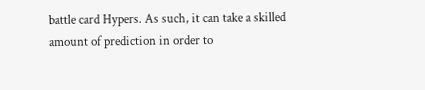battle card Hypers. As such, it can take a skilled amount of prediction in order to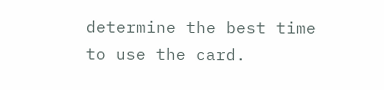determine the best time to use the card.